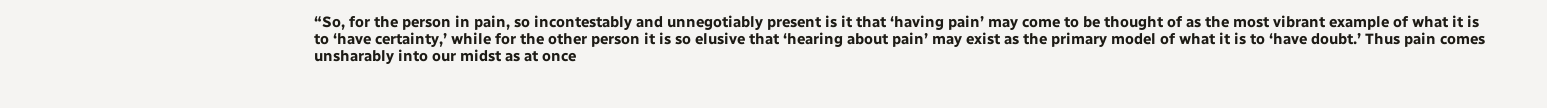“So, for the person in pain, so incontestably and unnegotiably present is it that ‘having pain’ may come to be thought of as the most vibrant example of what it is to ‘have certainty,’ while for the other person it is so elusive that ‘hearing about pain’ may exist as the primary model of what it is to ‘have doubt.’ Thus pain comes unsharably into our midst as at once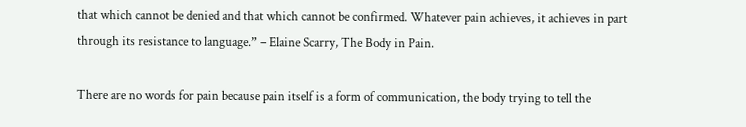that which cannot be denied and that which cannot be confirmed. Whatever pain achieves, it achieves in part through its resistance to language.” – Elaine Scarry, The Body in Pain.

There are no words for pain because pain itself is a form of communication, the body trying to tell the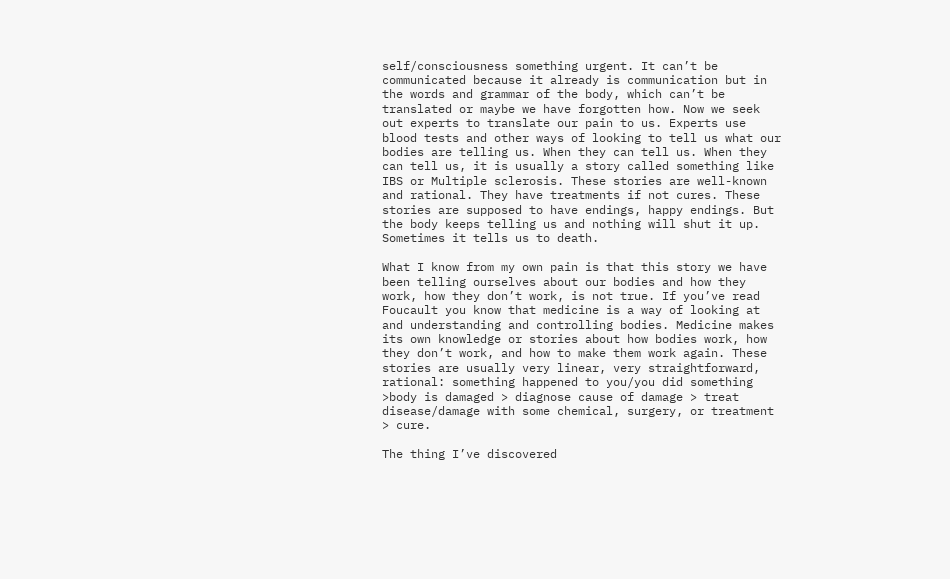self/consciousness something urgent. It can’t be communicated because it already is communication but in the words and grammar of the body, which can’t be translated or maybe we have forgotten how. Now we seek out experts to translate our pain to us. Experts use blood tests and other ways of looking to tell us what our bodies are telling us. When they can tell us. When they can tell us, it is usually a story called something like IBS or Multiple sclerosis. These stories are well-known and rational. They have treatments if not cures. These stories are supposed to have endings, happy endings. But the body keeps telling us and nothing will shut it up. Sometimes it tells us to death.

What I know from my own pain is that this story we have been telling ourselves about our bodies and how they work, how they don’t work, is not true. If you’ve read Foucault you know that medicine is a way of looking at and understanding and controlling bodies. Medicine makes its own knowledge or stories about how bodies work, how they don’t work, and how to make them work again. These stories are usually very linear, very straightforward, rational: something happened to you/you did something >body is damaged > diagnose cause of damage > treat disease/damage with some chemical, surgery, or treatment > cure.

The thing I’ve discovered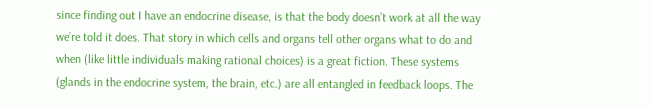since finding out I have an endocrine disease, is that the body doesn’t work at all the way we’re told it does. That story in which cells and organs tell other organs what to do and when (like little individuals making rational choices) is a great fiction. These systems (glands in the endocrine system, the brain, etc.) are all entangled in feedback loops. The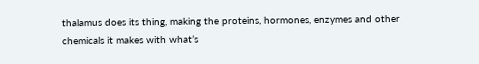thalamus does its thing, making the proteins, hormones, enzymes and other chemicals it makes with what’s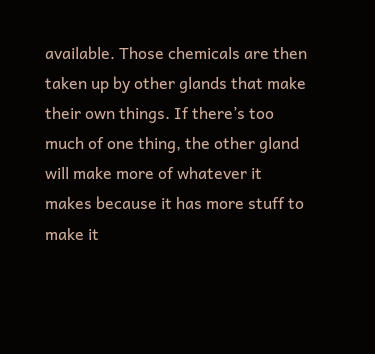available. Those chemicals are then taken up by other glands that make their own things. If there’s too much of one thing, the other gland will make more of whatever it makes because it has more stuff to make it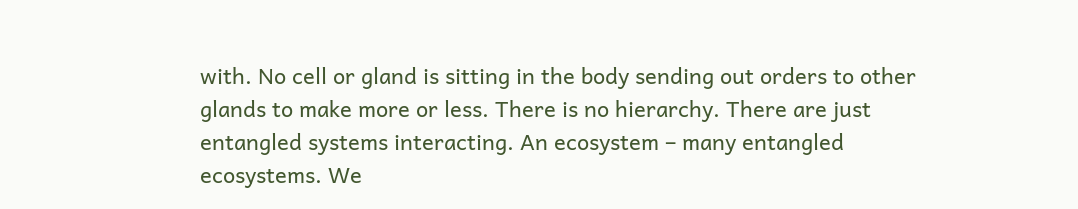with. No cell or gland is sitting in the body sending out orders to other glands to make more or less. There is no hierarchy. There are just entangled systems interacting. An ecosystem – many entangled ecosystems. We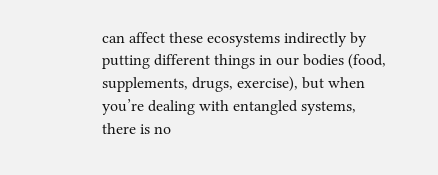can affect these ecosystems indirectly by putting different things in our bodies (food, supplements, drugs, exercise), but when you’re dealing with entangled systems, there is no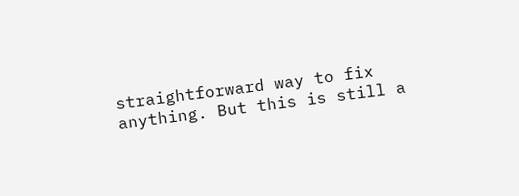straightforward way to fix anything. But this is still a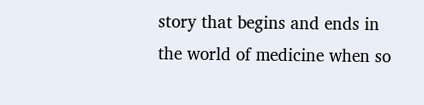story that begins and ends in the world of medicine when so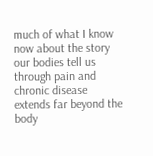much of what I know now about the story our bodies tell us through pain and chronic disease extends far beyond the body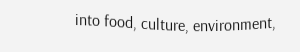into food, culture, environment,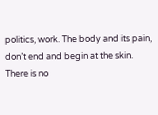politics, work. The body and its pain, don’t end and begin at the skin. There is no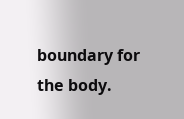boundary for the body.